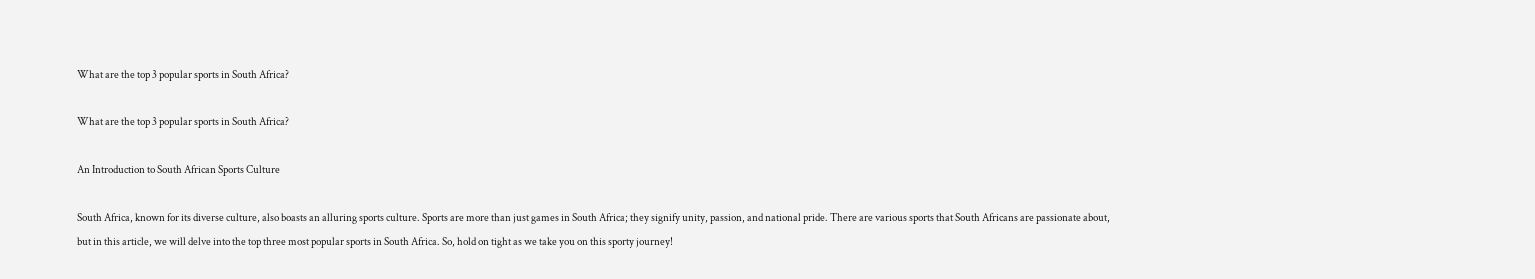What are the top 3 popular sports in South Africa?

What are the top 3 popular sports in South Africa?

An Introduction to South African Sports Culture

South Africa, known for its diverse culture, also boasts an alluring sports culture. Sports are more than just games in South Africa; they signify unity, passion, and national pride. There are various sports that South Africans are passionate about, but in this article, we will delve into the top three most popular sports in South Africa. So, hold on tight as we take you on this sporty journey!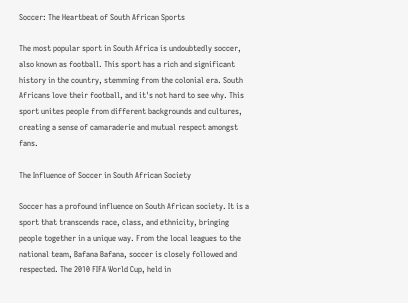Soccer: The Heartbeat of South African Sports

The most popular sport in South Africa is undoubtedly soccer, also known as football. This sport has a rich and significant history in the country, stemming from the colonial era. South Africans love their football, and it's not hard to see why. This sport unites people from different backgrounds and cultures, creating a sense of camaraderie and mutual respect amongst fans.

The Influence of Soccer in South African Society

Soccer has a profound influence on South African society. It is a sport that transcends race, class, and ethnicity, bringing people together in a unique way. From the local leagues to the national team, Bafana Bafana, soccer is closely followed and respected. The 2010 FIFA World Cup, held in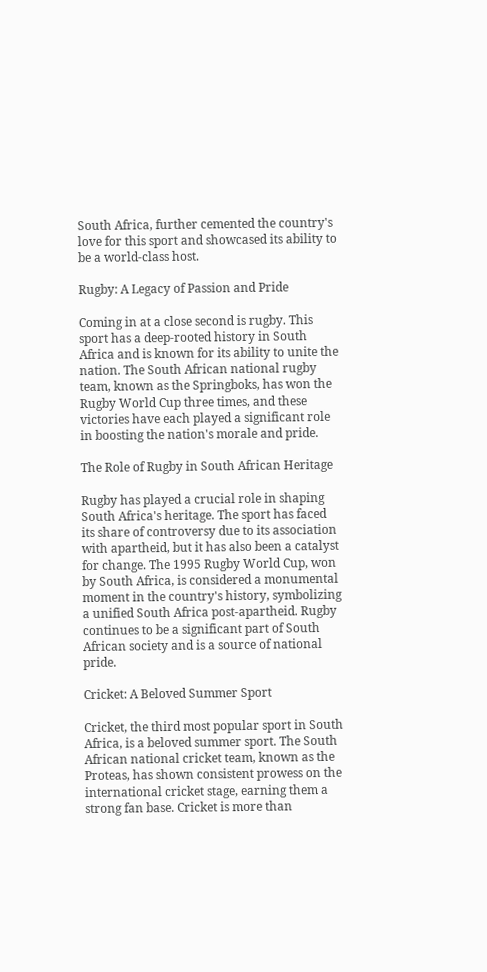South Africa, further cemented the country's love for this sport and showcased its ability to be a world-class host.

Rugby: A Legacy of Passion and Pride

Coming in at a close second is rugby. This sport has a deep-rooted history in South Africa and is known for its ability to unite the nation. The South African national rugby team, known as the Springboks, has won the Rugby World Cup three times, and these victories have each played a significant role in boosting the nation's morale and pride.

The Role of Rugby in South African Heritage

Rugby has played a crucial role in shaping South Africa's heritage. The sport has faced its share of controversy due to its association with apartheid, but it has also been a catalyst for change. The 1995 Rugby World Cup, won by South Africa, is considered a monumental moment in the country's history, symbolizing a unified South Africa post-apartheid. Rugby continues to be a significant part of South African society and is a source of national pride.

Cricket: A Beloved Summer Sport

Cricket, the third most popular sport in South Africa, is a beloved summer sport. The South African national cricket team, known as the Proteas, has shown consistent prowess on the international cricket stage, earning them a strong fan base. Cricket is more than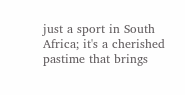just a sport in South Africa; it's a cherished pastime that brings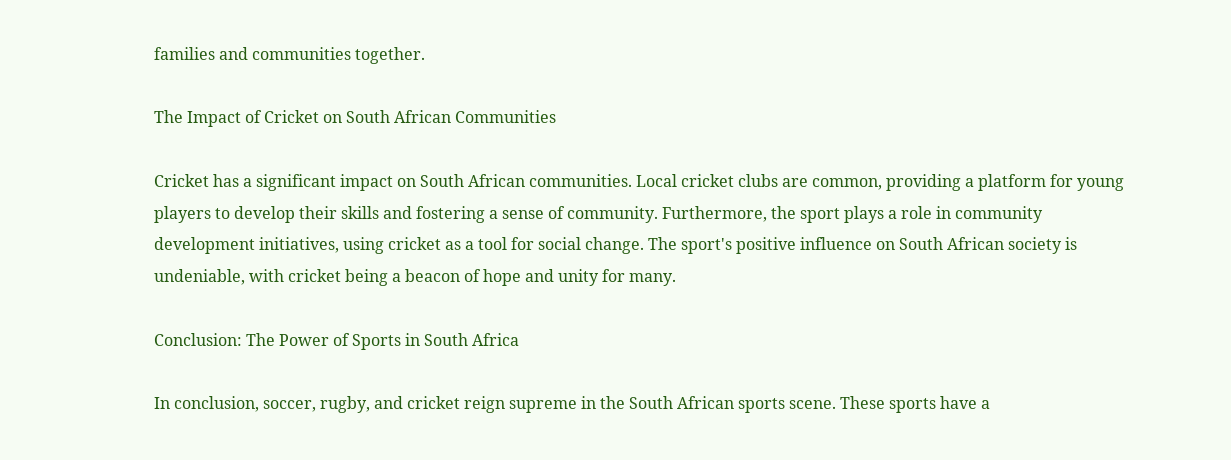families and communities together.

The Impact of Cricket on South African Communities

Cricket has a significant impact on South African communities. Local cricket clubs are common, providing a platform for young players to develop their skills and fostering a sense of community. Furthermore, the sport plays a role in community development initiatives, using cricket as a tool for social change. The sport's positive influence on South African society is undeniable, with cricket being a beacon of hope and unity for many.

Conclusion: The Power of Sports in South Africa

In conclusion, soccer, rugby, and cricket reign supreme in the South African sports scene. These sports have a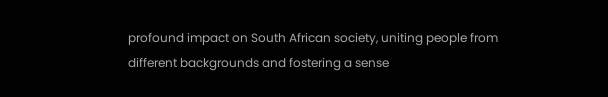profound impact on South African society, uniting people from different backgrounds and fostering a sense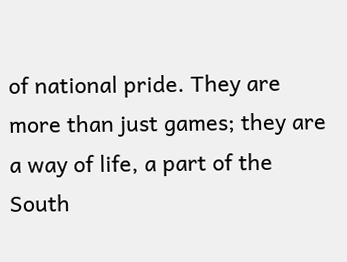of national pride. They are more than just games; they are a way of life, a part of the South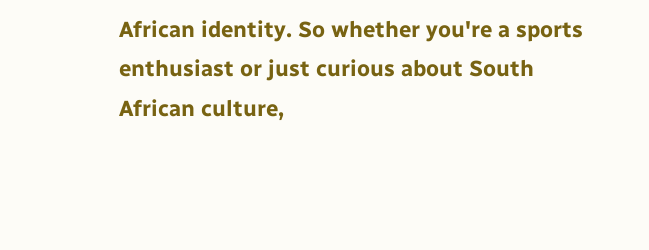African identity. So whether you're a sports enthusiast or just curious about South African culture,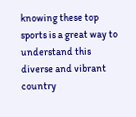knowing these top sports is a great way to understand this diverse and vibrant country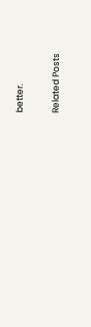better.

Related Posts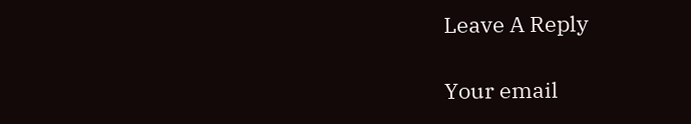Leave A Reply

Your email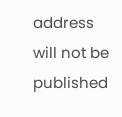address will not be published